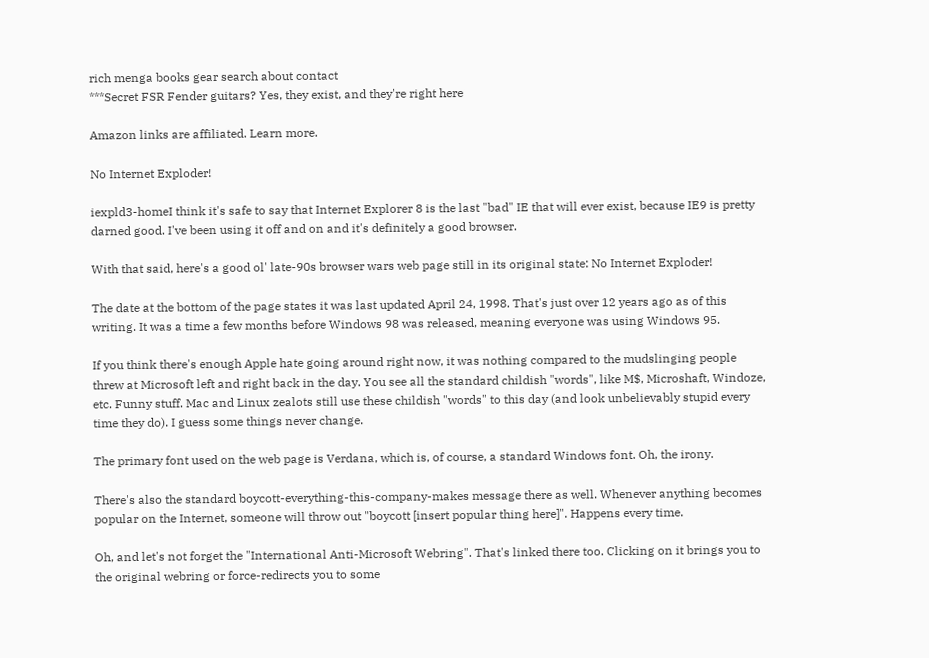rich menga books gear search about contact
***Secret FSR Fender guitars? Yes, they exist, and they're right here

Amazon links are affiliated. Learn more.

No Internet Exploder!

iexpld3-homeI think it's safe to say that Internet Explorer 8 is the last "bad" IE that will ever exist, because IE9 is pretty darned good. I've been using it off and on and it's definitely a good browser.

With that said, here's a good ol' late-90s browser wars web page still in its original state: No Internet Exploder!

The date at the bottom of the page states it was last updated April 24, 1998. That's just over 12 years ago as of this writing. It was a time a few months before Windows 98 was released, meaning everyone was using Windows 95.

If you think there's enough Apple hate going around right now, it was nothing compared to the mudslinging people threw at Microsoft left and right back in the day. You see all the standard childish "words", like M$, Microshaft, Windoze, etc. Funny stuff. Mac and Linux zealots still use these childish "words" to this day (and look unbelievably stupid every time they do). I guess some things never change.

The primary font used on the web page is Verdana, which is, of course, a standard Windows font. Oh, the irony.

There's also the standard boycott-everything-this-company-makes message there as well. Whenever anything becomes popular on the Internet, someone will throw out "boycott [insert popular thing here]". Happens every time.

Oh, and let's not forget the "International Anti-Microsoft Webring". That's linked there too. Clicking on it brings you to the original webring or force-redirects you to some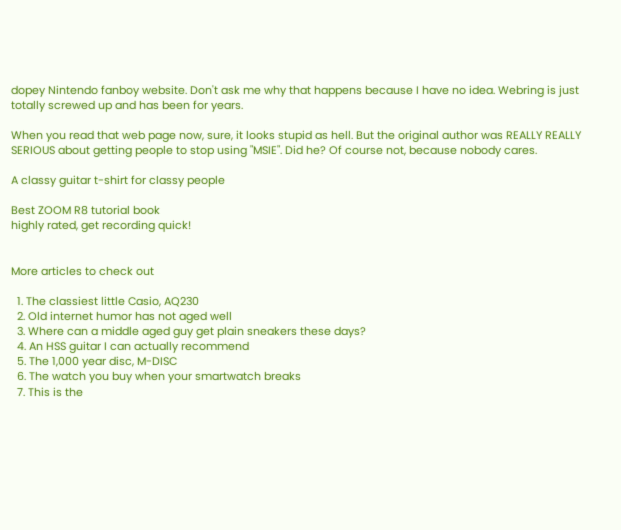dopey Nintendo fanboy website. Don't ask me why that happens because I have no idea. Webring is just totally screwed up and has been for years.

When you read that web page now, sure, it looks stupid as hell. But the original author was REALLY REALLY SERIOUS about getting people to stop using "MSIE". Did he? Of course not, because nobody cares.

A classy guitar t-shirt for classy people

Best ZOOM R8 tutorial book
highly rated, get recording quick!


More articles to check out

  1. The classiest little Casio, AQ230
  2. Old internet humor has not aged well
  3. Where can a middle aged guy get plain sneakers these days?
  4. An HSS guitar I can actually recommend
  5. The 1,000 year disc, M-DISC
  6. The watch you buy when your smartwatch breaks
  7. This is the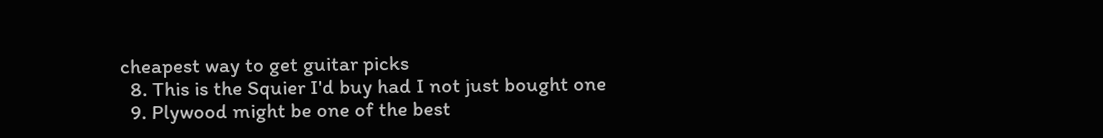cheapest way to get guitar picks
  8. This is the Squier I'd buy had I not just bought one
  9. Plywood might be one of the best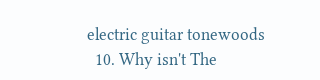electric guitar tonewoods
  10. Why isn't The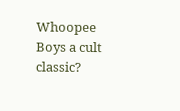Whoopee Boys a cult classic?